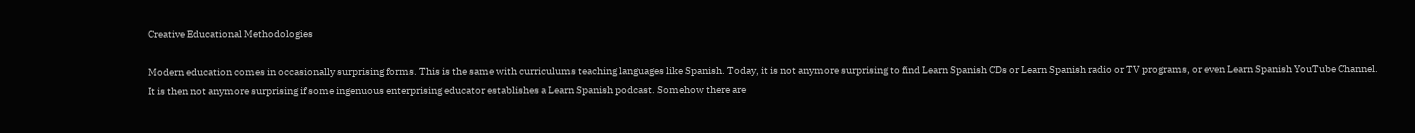Creative Educational Methodologies

Modern education comes in occasionally surprising forms. This is the same with curriculums teaching languages like Spanish. Today, it is not anymore surprising to find Learn Spanish CDs or Learn Spanish radio or TV programs, or even Learn Spanish YouTube Channel. It is then not anymore surprising if some ingenuous enterprising educator establishes a Learn Spanish podcast. Somehow there are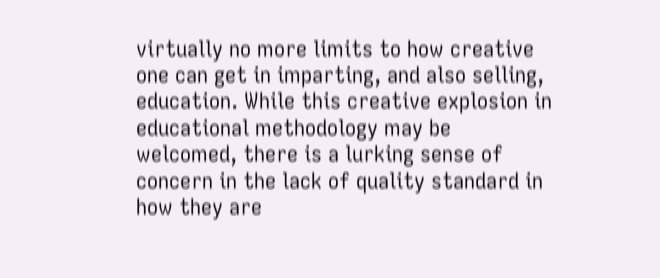virtually no more limits to how creative one can get in imparting, and also selling, education. While this creative explosion in educational methodology may be welcomed, there is a lurking sense of concern in the lack of quality standard in how they are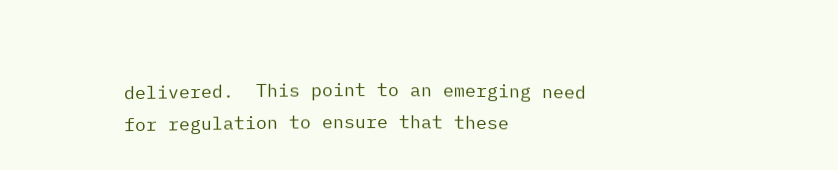delivered.  This point to an emerging need for regulation to ensure that these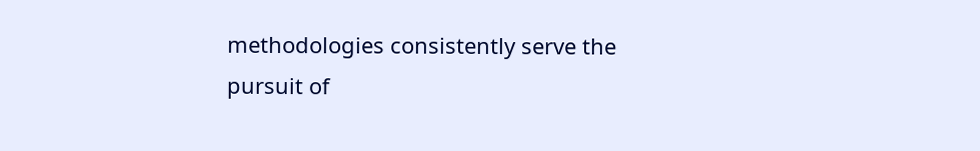methodologies consistently serve the pursuit of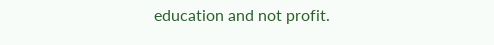education and not profit.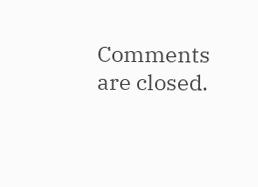Comments are closed.